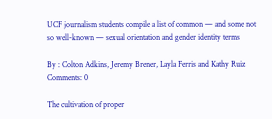UCF journalism students compile a list of common — and some not so well-known — sexual orientation and gender identity terms

By : Colton Adkins, Jeremy Brener, Layla Ferris and Kathy Ruiz
Comments: 0

The cultivation of proper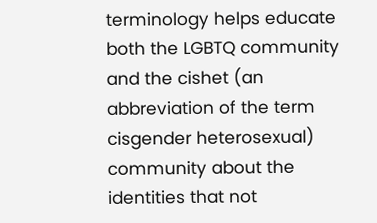terminology helps educate both the LGBTQ community and the cishet (an abbreviation of the term cisgender heterosexual) community about the identities that not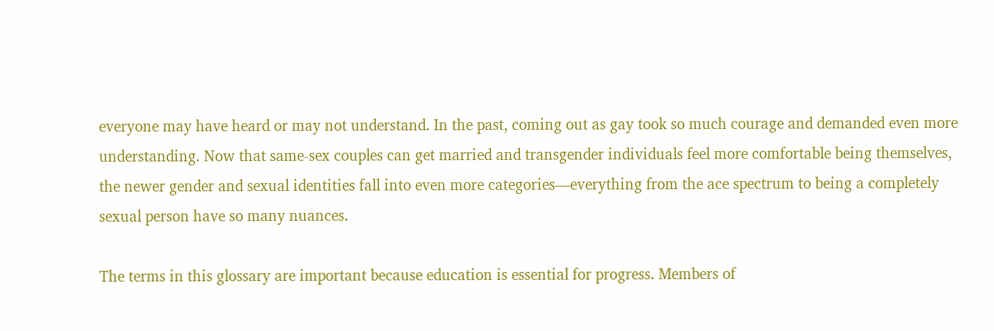everyone may have heard or may not understand. In the past, coming out as gay took so much courage and demanded even more understanding. Now that same-sex couples can get married and transgender individuals feel more comfortable being themselves, the newer gender and sexual identities fall into even more categories—everything from the ace spectrum to being a completely sexual person have so many nuances.

The terms in this glossary are important because education is essential for progress. Members of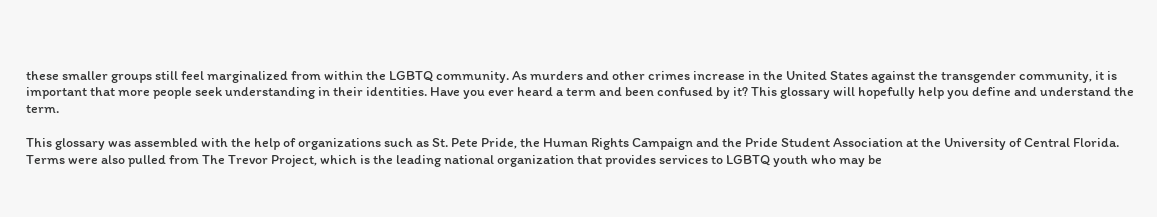these smaller groups still feel marginalized from within the LGBTQ community. As murders and other crimes increase in the United States against the transgender community, it is important that more people seek understanding in their identities. Have you ever heard a term and been confused by it? This glossary will hopefully help you define and understand the term.

This glossary was assembled with the help of organizations such as St. Pete Pride, the Human Rights Campaign and the Pride Student Association at the University of Central Florida. Terms were also pulled from The Trevor Project, which is the leading national organization that provides services to LGBTQ youth who may be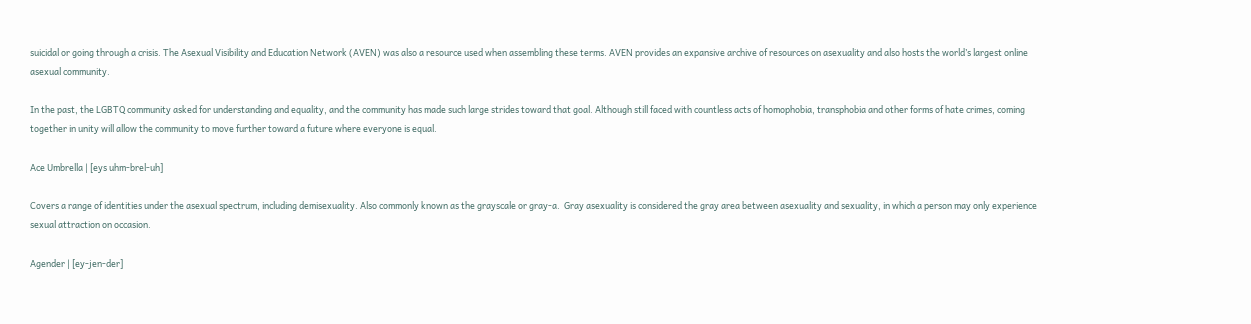suicidal or going through a crisis. The Asexual Visibility and Education Network (AVEN) was also a resource used when assembling these terms. AVEN provides an expansive archive of resources on asexuality and also hosts the world’s largest online asexual community.

In the past, the LGBTQ community asked for understanding and equality, and the community has made such large strides toward that goal. Although still faced with countless acts of homophobia, transphobia and other forms of hate crimes, coming together in unity will allow the community to move further toward a future where everyone is equal.

Ace Umbrella | [eys uhm-brel-uh]

Covers a range of identities under the asexual spectrum, including demisexuality. Also commonly known as the grayscale or gray-a.  Gray asexuality is considered the gray area between asexuality and sexuality, in which a person may only experience sexual attraction on occasion.

Agender | [ey-jen-der]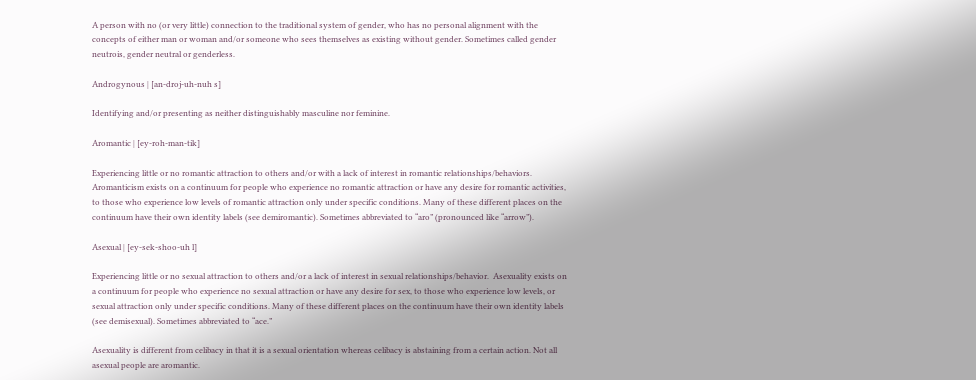A person with no (or very little) connection to the traditional system of gender, who has no personal alignment with the concepts of either man or woman and/or someone who sees themselves as existing without gender. Sometimes called gender neutrois, gender neutral or genderless.

Androgynous | [an-droj-uh-nuh s]

Identifying and/or presenting as neither distinguishably masculine nor feminine.

Aromantic | [ey-roh-man-tik]

Experiencing little or no romantic attraction to others and/or with a lack of interest in romantic relationships/behaviors. Aromanticism exists on a continuum for people who experience no romantic attraction or have any desire for romantic activities, to those who experience low levels of romantic attraction only under specific conditions. Many of these different places on the continuum have their own identity labels (see demiromantic). Sometimes abbreviated to “aro” (pronounced like “arrow”).

Asexual | [ey-sek-shoo-uh l]

Experiencing little or no sexual attraction to others and/or a lack of interest in sexual relationships/behavior.  Asexuality exists on a continuum for people who experience no sexual attraction or have any desire for sex, to those who experience low levels, or sexual attraction only under specific conditions. Many of these different places on the continuum have their own identity labels (see demisexual). Sometimes abbreviated to “ace.”

Asexuality is different from celibacy in that it is a sexual orientation whereas celibacy is abstaining from a certain action. Not all asexual people are aromantic.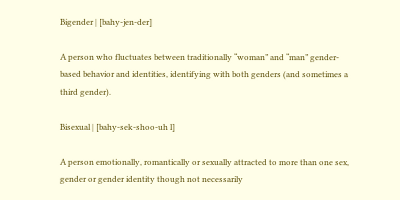Bigender | [bahy-jen-der]

A person who fluctuates between traditionally “woman” and “man” gender-based behavior and identities, identifying with both genders (and sometimes a third gender).

Bisexual | [bahy-sek-shoo-uh l]

A person emotionally, romantically or sexually attracted to more than one sex, gender or gender identity though not necessarily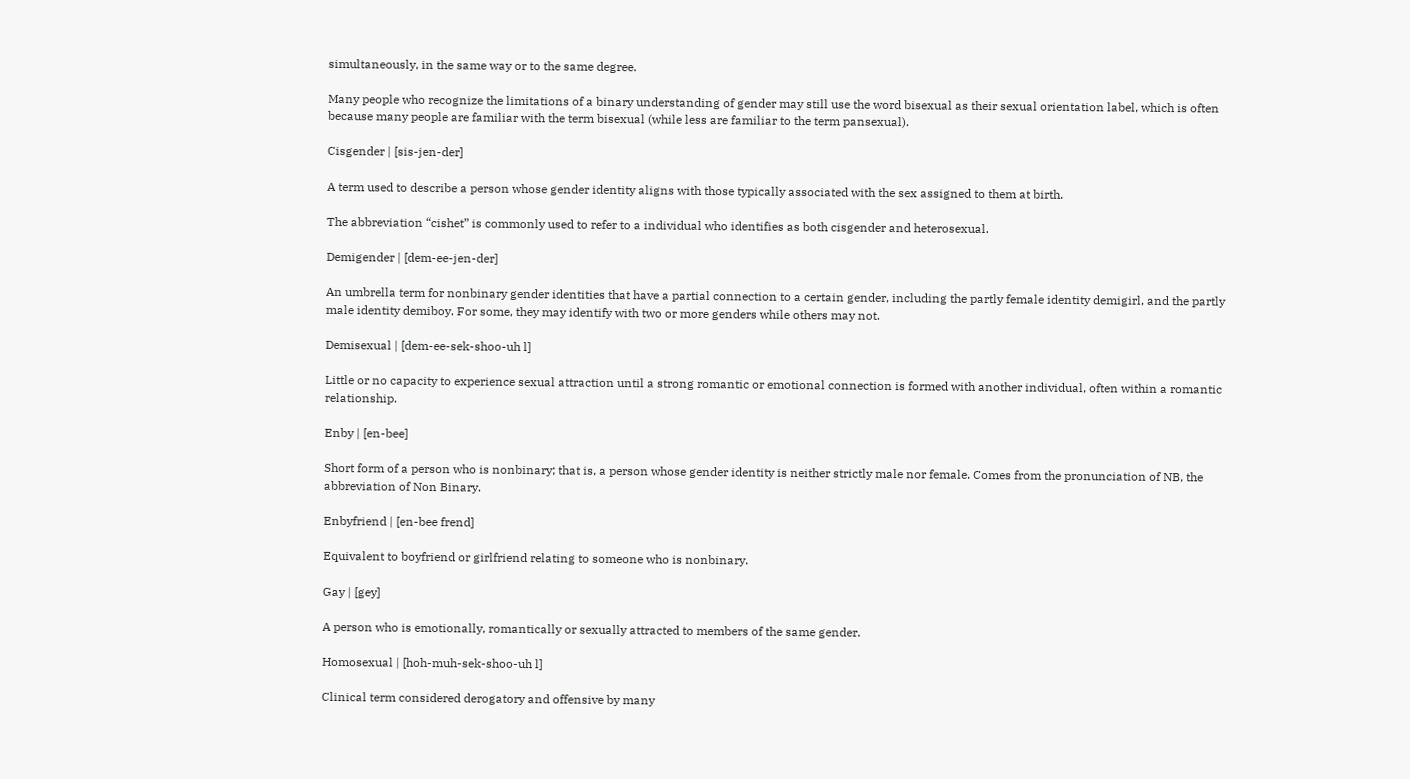simultaneously, in the same way or to the same degree.

Many people who recognize the limitations of a binary understanding of gender may still use the word bisexual as their sexual orientation label, which is often because many people are familiar with the term bisexual (while less are familiar to the term pansexual).

Cisgender | [sis-jen-der]

A term used to describe a person whose gender identity aligns with those typically associated with the sex assigned to them at birth.

The abbreviation “cishet” is commonly used to refer to a individual who identifies as both cisgender and heterosexual.

Demigender | [dem-ee-jen-der]

An umbrella term for nonbinary gender identities that have a partial connection to a certain gender, including the partly female identity demigirl, and the partly male identity demiboy. For some, they may identify with two or more genders while others may not.

Demisexual | [dem-ee-sek-shoo-uh l]

Little or no capacity to experience sexual attraction until a strong romantic or emotional connection is formed with another individual, often within a romantic relationship.

Enby | [en-bee]

Short form of a person who is nonbinary; that is, a person whose gender identity is neither strictly male nor female. Comes from the pronunciation of NB, the abbreviation of Non Binary.

Enbyfriend | [en-bee frend]

Equivalent to boyfriend or girlfriend relating to someone who is nonbinary.

Gay | [gey]

A person who is emotionally, romantically or sexually attracted to members of the same gender.

Homosexual | [hoh-muh-sek-shoo-uh l]

Clinical term considered derogatory and offensive by many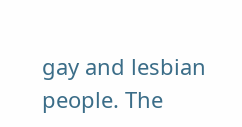gay and lesbian people. The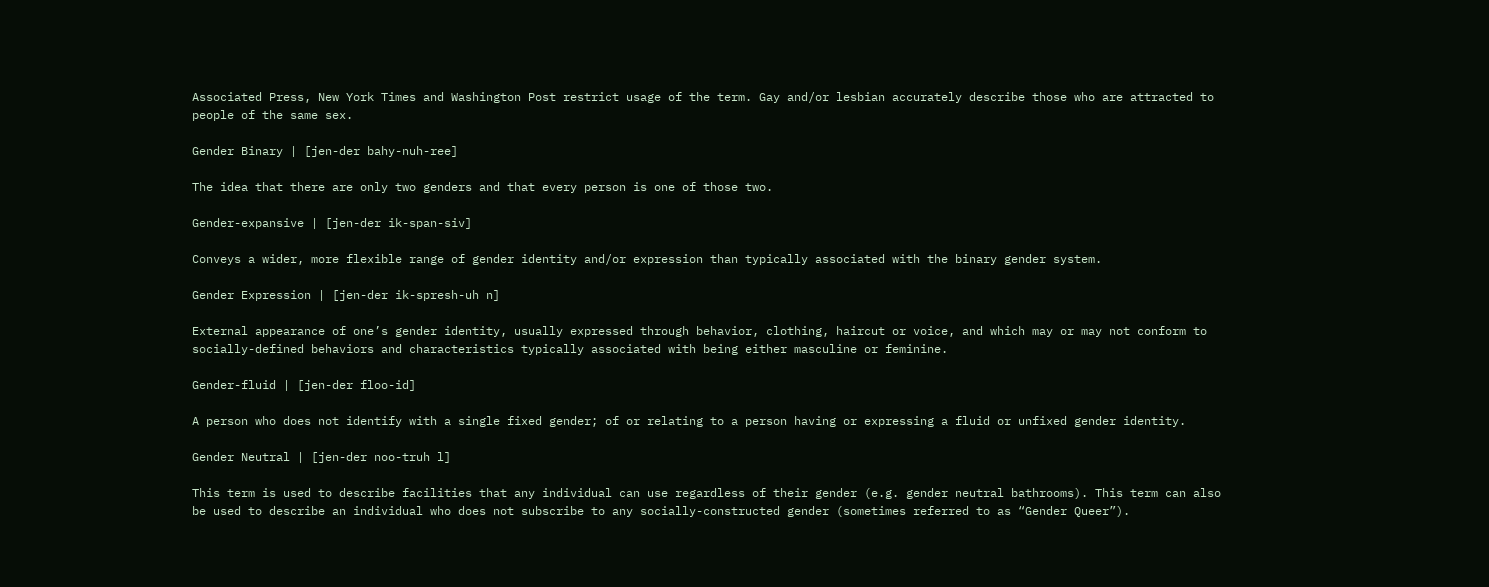Associated Press, New York Times and Washington Post restrict usage of the term. Gay and/or lesbian accurately describe those who are attracted to people of the same sex.

Gender Binary | [jen-der bahy-nuh-ree]

The idea that there are only two genders and that every person is one of those two.

Gender-expansive | [jen-der ik-span-siv]

Conveys a wider, more flexible range of gender identity and/or expression than typically associated with the binary gender system.

Gender Expression | [jen-der ik-spresh-uh n]

External appearance of one’s gender identity, usually expressed through behavior, clothing, haircut or voice, and which may or may not conform to socially-defined behaviors and characteristics typically associated with being either masculine or feminine.

Gender-fluid | [jen-der floo-id]

A person who does not identify with a single fixed gender; of or relating to a person having or expressing a fluid or unfixed gender identity.

Gender Neutral | [jen-der noo-truh l]

This term is used to describe facilities that any individual can use regardless of their gender (e.g. gender neutral bathrooms). This term can also be used to describe an individual who does not subscribe to any socially-constructed gender (sometimes referred to as “Gender Queer”).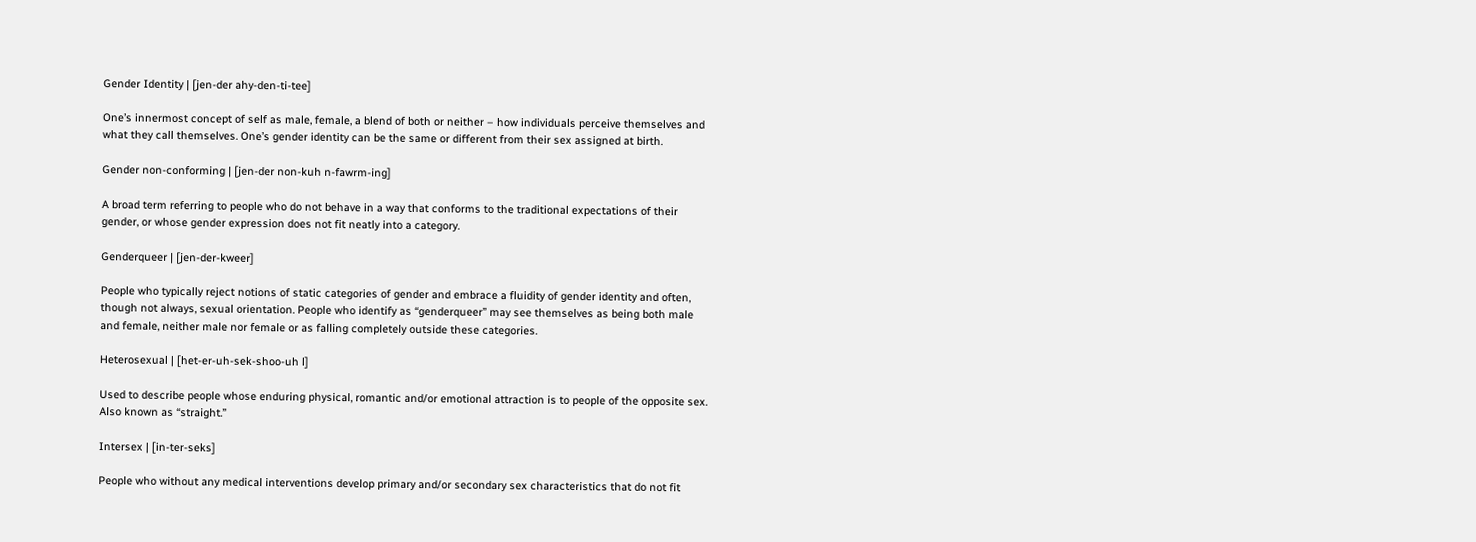Gender Identity | [jen-der ahy-den-ti-tee]

One’s innermost concept of self as male, female, a blend of both or neither – how individuals perceive themselves and what they call themselves. One’s gender identity can be the same or different from their sex assigned at birth.

Gender non-conforming | [jen-der non-kuh n-fawrm-ing]

A broad term referring to people who do not behave in a way that conforms to the traditional expectations of their gender, or whose gender expression does not fit neatly into a category.

Genderqueer | [jen-der-kweer]

People who typically reject notions of static categories of gender and embrace a fluidity of gender identity and often, though not always, sexual orientation. People who identify as “genderqueer” may see themselves as being both male and female, neither male nor female or as falling completely outside these categories.

Heterosexual | [het-er-uh-sek-shoo-uh l]

Used to describe people whose enduring physical, romantic and/or emotional attraction is to people of the opposite sex. Also known as “straight.”

Intersex | [in-ter-seks]

People who without any medical interventions develop primary and/or secondary sex characteristics that do not fit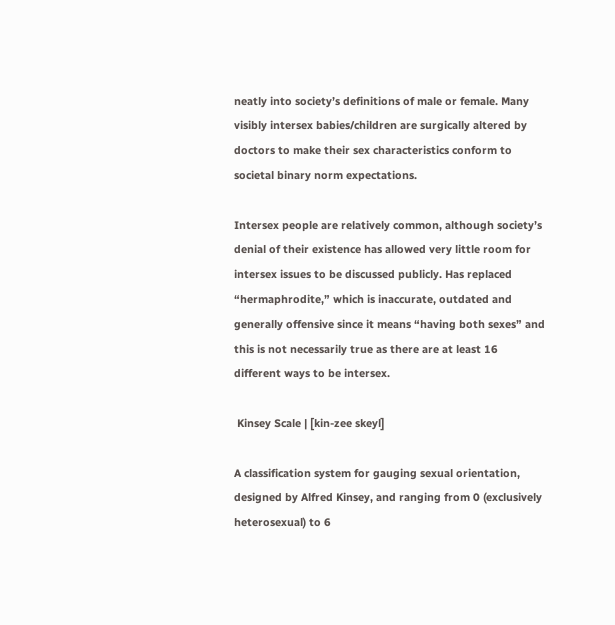neatly into society’s definitions of male or female. Many visibly intersex babies/children are surgically altered by doctors to make their sex characteristics conform to societal binary norm expectations.

Intersex people are relatively common, although society’s denial of their existence has allowed very little room for intersex issues to be discussed publicly. Has replaced “hermaphrodite,” which is inaccurate, outdated and generally offensive since it means “having both sexes” and this is not necessarily true as there are at least 16 different ways to be intersex.

 Kinsey Scale | [kin-zee skeyl]

A classification system for gauging sexual orientation, designed by Alfred Kinsey, and ranging from 0 (exclusively heterosexual) to 6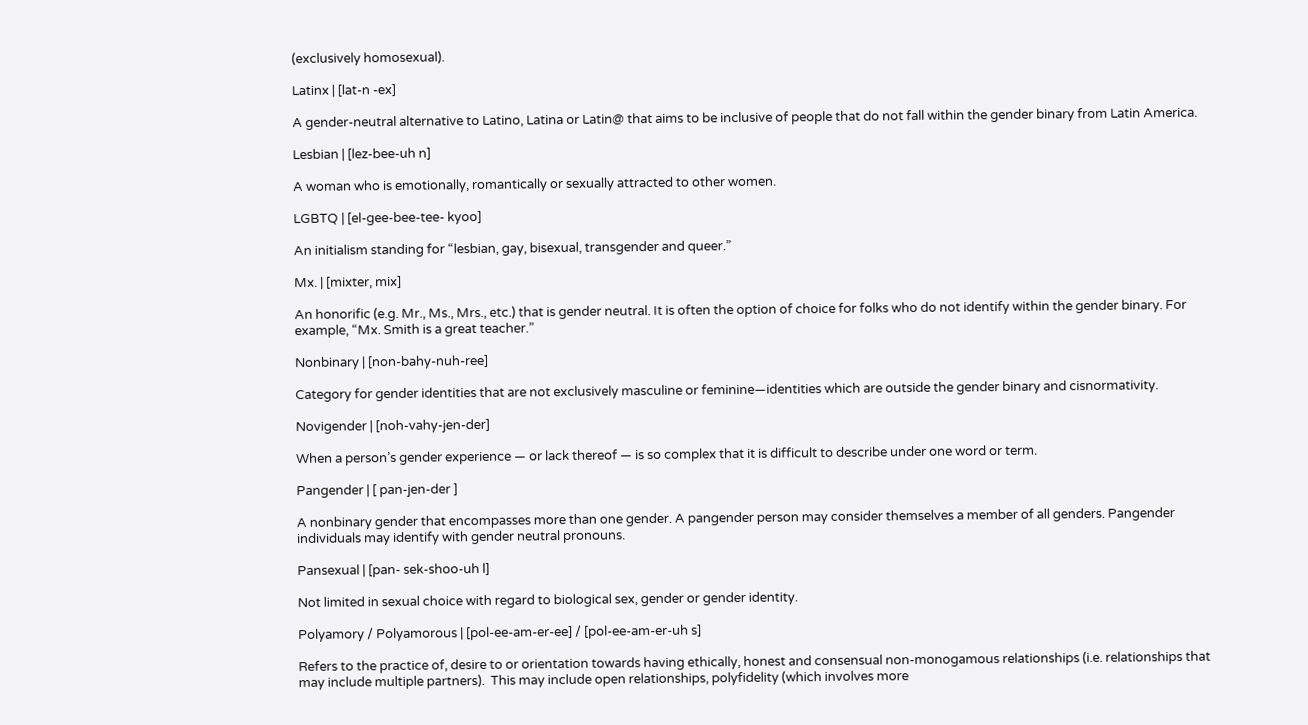(exclusively homosexual).

Latinx | [lat-n -ex]

A gender-neutral alternative to Latino, Latina or Latin@ that aims to be inclusive of people that do not fall within the gender binary from Latin America.

Lesbian | [lez-bee-uh n]

A woman who is emotionally, romantically or sexually attracted to other women.

LGBTQ | [el-gee-bee-tee- kyoo]

An initialism standing for “lesbian, gay, bisexual, transgender and queer.”

Mx. | [mixter, mix]

An honorific (e.g. Mr., Ms., Mrs., etc.) that is gender neutral. It is often the option of choice for folks who do not identify within the gender binary. For example, “Mx. Smith is a great teacher.”

Nonbinary | [non-bahy-nuh-ree]

Category for gender identities that are not exclusively masculine or feminine—identities which are outside the gender binary and cisnormativity.

Novigender | [noh-vahy-jen-der]

When a person’s gender experience — or lack thereof — is so complex that it is difficult to describe under one word or term.

Pangender | [ pan-jen-der ]

A nonbinary gender that encompasses more than one gender. A pangender person may consider themselves a member of all genders. Pangender individuals may identify with gender neutral pronouns.

Pansexual | [pan- sek-shoo-uh l]

Not limited in sexual choice with regard to biological sex, gender or gender identity.

Polyamory / Polyamorous | [pol-ee-am-er-ee] / [pol-ee-am-er-uh s]

Refers to the practice of, desire to or orientation towards having ethically, honest and consensual non-monogamous relationships (i.e. relationships that may include multiple partners).  This may include open relationships, polyfidelity (which involves more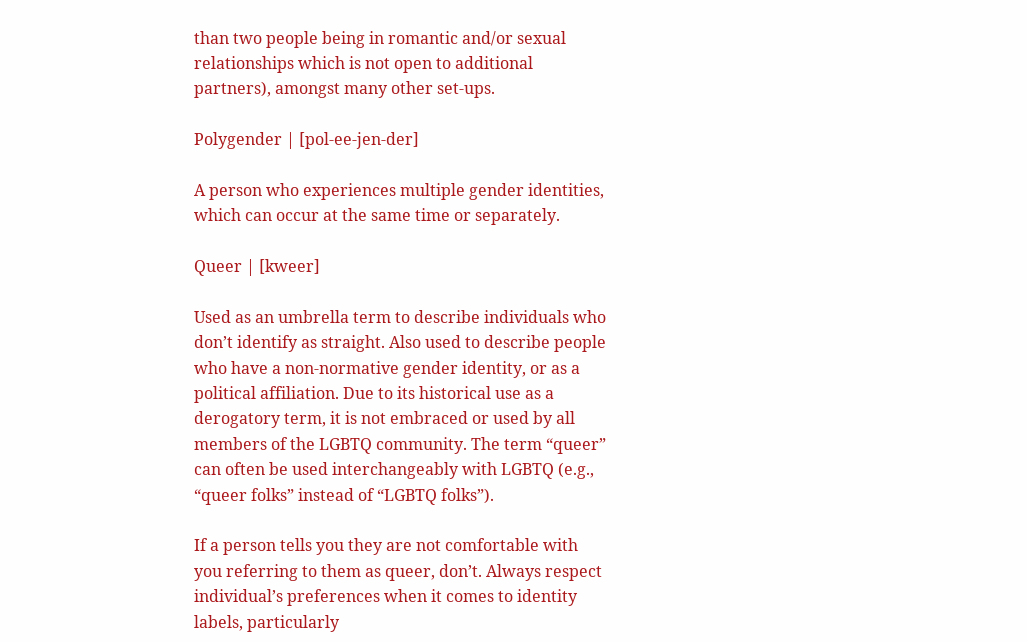than two people being in romantic and/or sexual relationships which is not open to additional partners), amongst many other set-ups.

Polygender | [pol-ee-jen-der]

A person who experiences multiple gender identities, which can occur at the same time or separately.

Queer | [kweer]

Used as an umbrella term to describe individuals who don’t identify as straight. Also used to describe people who have a non-normative gender identity, or as a political affiliation. Due to its historical use as a derogatory term, it is not embraced or used by all members of the LGBTQ community. The term “queer” can often be used interchangeably with LGBTQ (e.g., “queer folks” instead of “LGBTQ folks”).

If a person tells you they are not comfortable with you referring to them as queer, don’t. Always respect individual’s preferences when it comes to identity labels, particularly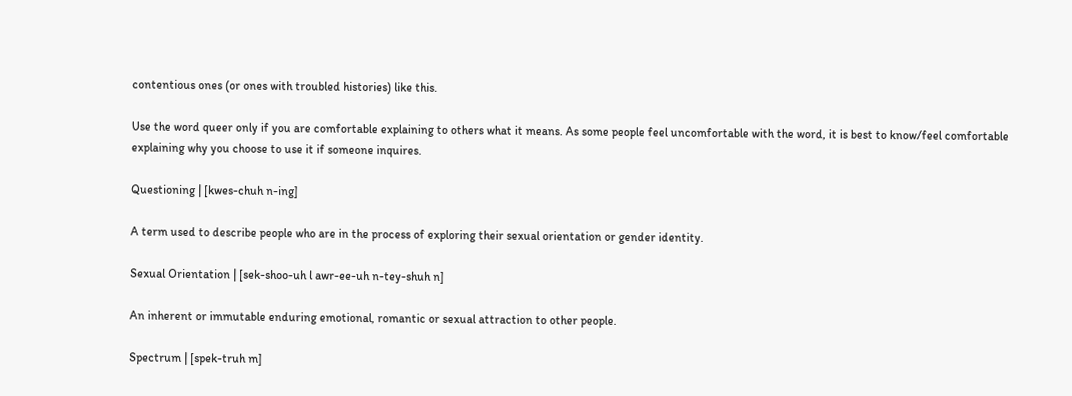contentious ones (or ones with troubled histories) like this.

Use the word queer only if you are comfortable explaining to others what it means. As some people feel uncomfortable with the word, it is best to know/feel comfortable explaining why you choose to use it if someone inquires.

Questioning | [kwes-chuh n-ing]

A term used to describe people who are in the process of exploring their sexual orientation or gender identity.

Sexual Orientation | [sek-shoo-uh l awr-ee-uh n-tey-shuh n]

An inherent or immutable enduring emotional, romantic or sexual attraction to other people.

Spectrum | [spek-truh m]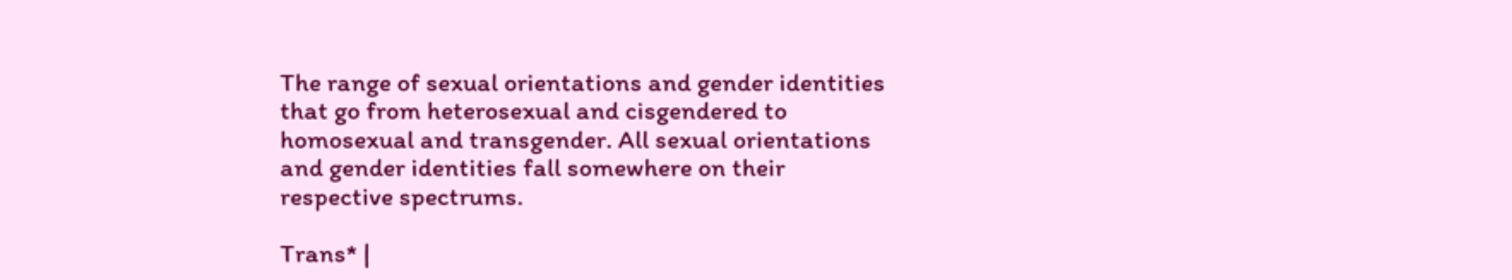The range of sexual orientations and gender identities that go from heterosexual and cisgendered to homosexual and transgender. All sexual orientations and gender identities fall somewhere on their respective spectrums.

Trans* |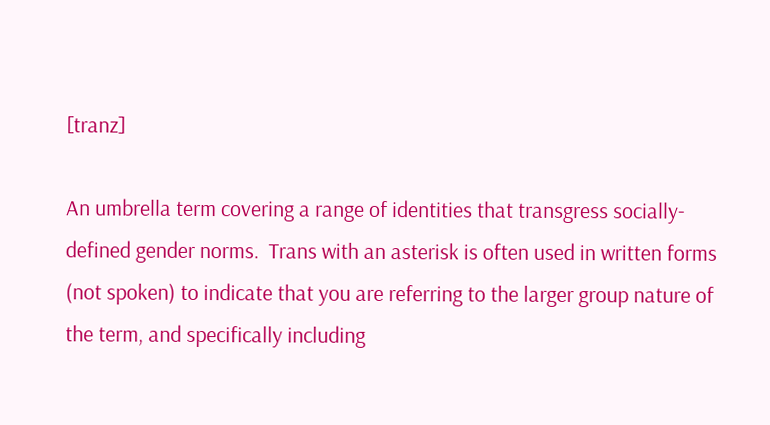[tranz]

An umbrella term covering a range of identities that transgress socially-defined gender norms.  Trans with an asterisk is often used in written forms (not spoken) to indicate that you are referring to the larger group nature of the term, and specifically including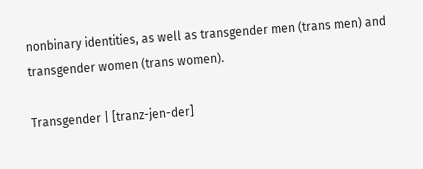nonbinary identities, as well as transgender men (trans men) and transgender women (trans women).

Transgender | [tranz-jen-der]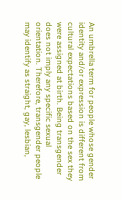An umbrella term for people whose gender identity and/or expression is different from cultural expectations based on the sex they were assigned at birth. Being transgender does not imply any specific sexual orientation. Therefore, transgender people may identify as straight, gay, lesbian,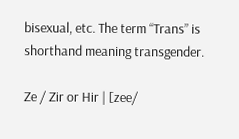bisexual, etc. The term “Trans” is shorthand meaning transgender.

Ze / Zir or Hir | [zee/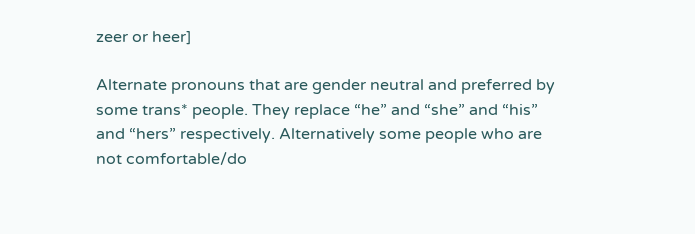zeer or heer]

Alternate pronouns that are gender neutral and preferred by some trans* people. They replace “he” and “she” and “his” and “hers” respectively. Alternatively some people who are not comfortable/do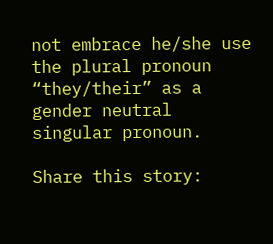not embrace he/she use the plural pronoun “they/their” as a gender neutral singular pronoun.

Share this story: